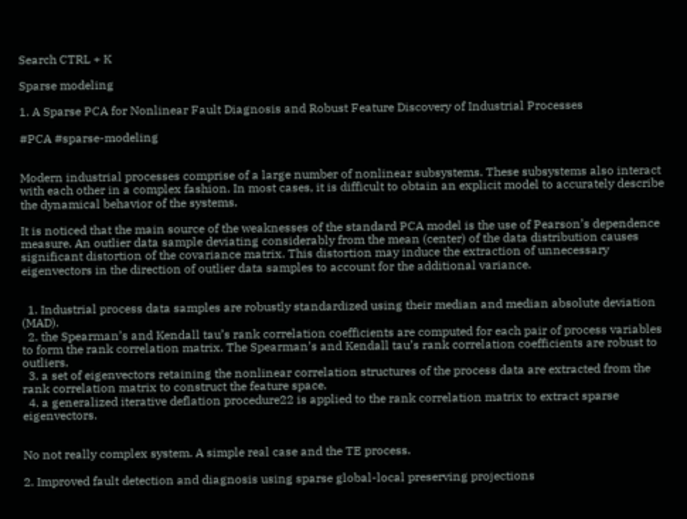Search CTRL + K

Sparse modeling

1. A Sparse PCA for Nonlinear Fault Diagnosis and Robust Feature Discovery of Industrial Processes

#PCA #sparse-modeling


Modern industrial processes comprise of a large number of nonlinear subsystems. These subsystems also interact with each other in a complex fashion. In most cases, it is difficult to obtain an explicit model to accurately describe the dynamical behavior of the systems.

It is noticed that the main source of the weaknesses of the standard PCA model is the use of Pearson’s dependence measure. An outlier data sample deviating considerably from the mean (center) of the data distribution causes significant distortion of the covariance matrix. This distortion may induce the extraction of unnecessary eigenvectors in the direction of outlier data samples to account for the additional variance.


  1. Industrial process data samples are robustly standardized using their median and median absolute deviation (MAD).
  2. the Spearman’s and Kendall tau’s rank correlation coefficients are computed for each pair of process variables to form the rank correlation matrix. The Spearman’s and Kendall tau’s rank correlation coefficients are robust to outliers.
  3. a set of eigenvectors retaining the nonlinear correlation structures of the process data are extracted from the rank correlation matrix to construct the feature space.
  4. a generalized iterative deflation procedure22 is applied to the rank correlation matrix to extract sparse eigenvectors.


No not really complex system. A simple real case and the TE process.

2. Improved fault detection and diagnosis using sparse global-local preserving projections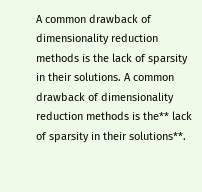A common drawback of dimensionality reduction methods is the lack of sparsity in their solutions. A common drawback of dimensionality reduction methods is the** lack of sparsity in their solutions**.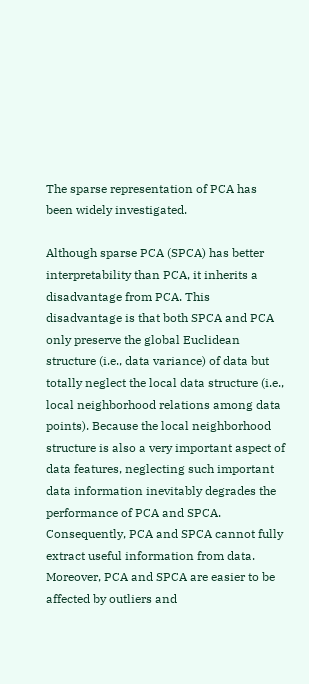The sparse representation of PCA has been widely investigated.

Although sparse PCA (SPCA) has better interpretability than PCA, it inherits a disadvantage from PCA. This disadvantage is that both SPCA and PCA only preserve the global Euclidean structure (i.e., data variance) of data but totally neglect the local data structure (i.e., local neighborhood relations among data points). Because the local neighborhood structure is also a very important aspect of data features, neglecting such important data information inevitably degrades the performance of PCA and SPCA. Consequently, PCA and SPCA cannot fully extract useful information from data. Moreover, PCA and SPCA are easier to be affected by outliers and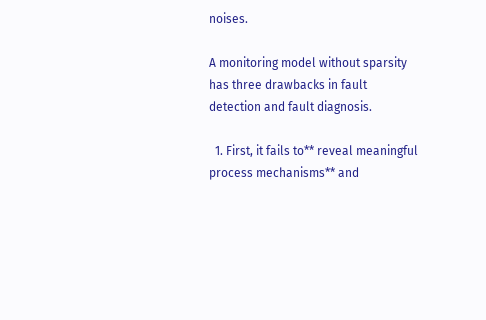noises.

A monitoring model without sparsity has three drawbacks in fault detection and fault diagnosis.

  1. First, it fails to** reveal meaningful process mechanisms** and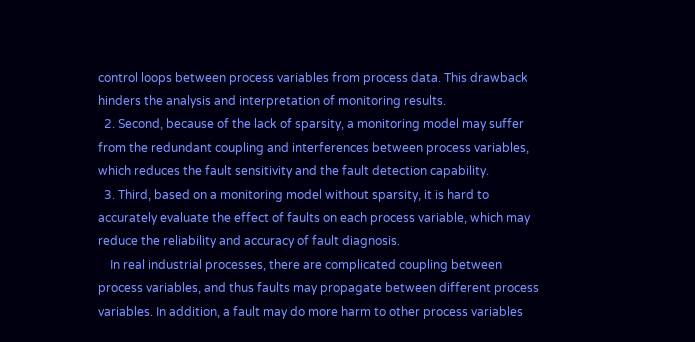control loops between process variables from process data. This drawback hinders the analysis and interpretation of monitoring results.
  2. Second, because of the lack of sparsity, a monitoring model may suffer from the redundant coupling and interferences between process variables, which reduces the fault sensitivity and the fault detection capability.
  3. Third, based on a monitoring model without sparsity, it is hard to accurately evaluate the effect of faults on each process variable, which may reduce the reliability and accuracy of fault diagnosis.
    In real industrial processes, there are complicated coupling between process variables, and thus faults may propagate between different process variables. In addition, a fault may do more harm to other process variables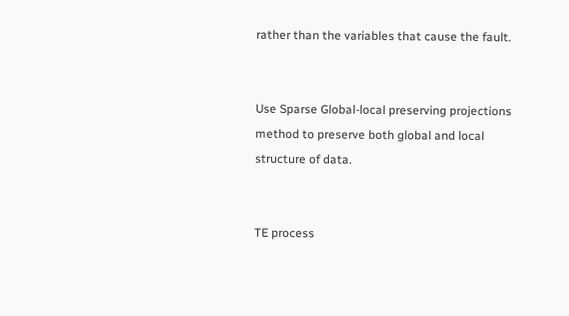rather than the variables that cause the fault.


Use Sparse Global-local preserving projections method to preserve both global and local structure of data.


TE process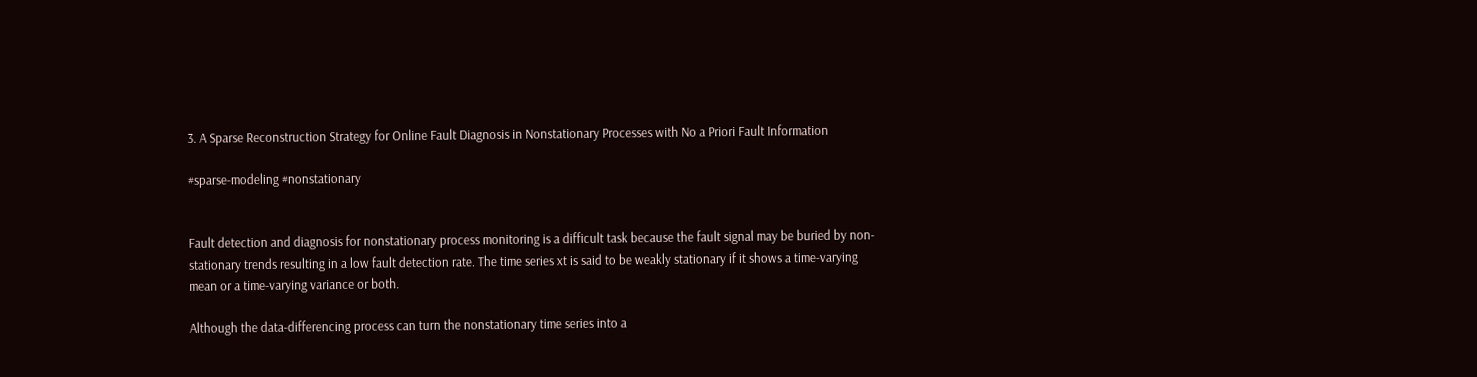3. A Sparse Reconstruction Strategy for Online Fault Diagnosis in Nonstationary Processes with No a Priori Fault Information

#sparse-modeling #nonstationary


Fault detection and diagnosis for nonstationary process monitoring is a difficult task because the fault signal may be buried by non- stationary trends resulting in a low fault detection rate. The time series xt is said to be weakly stationary if it shows a time-varying mean or a time-varying variance or both.

Although the data-differencing process can turn the nonstationary time series into a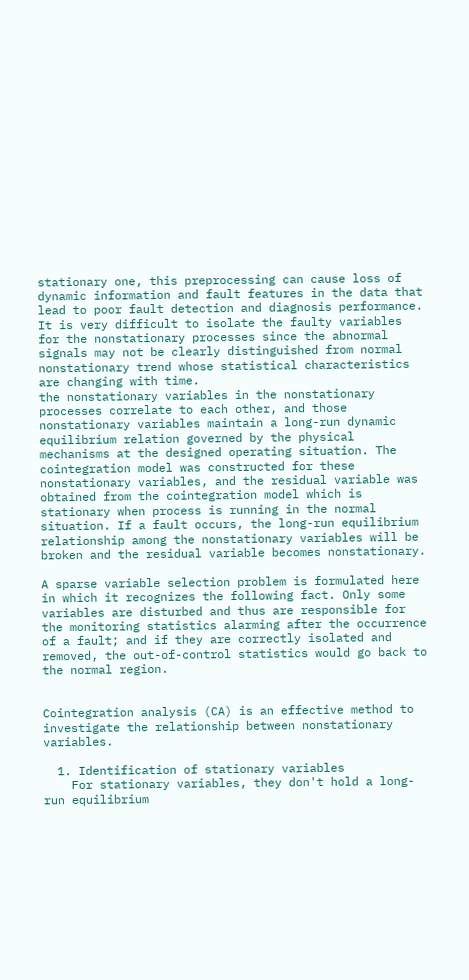stationary one, this preprocessing can cause loss of dynamic information and fault features in the data that lead to poor fault detection and diagnosis performance. It is very difficult to isolate the faulty variables for the nonstationary processes since the abnormal signals may not be clearly distinguished from normal nonstationary trend whose statistical characteristics are changing with time.
the nonstationary variables in the nonstationary processes correlate to each other, and those nonstationary variables maintain a long-run dynamic equilibrium relation governed by the physical mechanisms at the designed operating situation. The cointegration model was constructed for these nonstationary variables, and the residual variable was obtained from the cointegration model which is stationary when process is running in the normal situation. If a fault occurs, the long-run equilibrium relationship among the nonstationary variables will be broken and the residual variable becomes nonstationary.

A sparse variable selection problem is formulated here in which it recognizes the following fact. Only some variables are disturbed and thus are responsible for the monitoring statistics alarming after the occurrence of a fault; and if they are correctly isolated and removed, the out-of-control statistics would go back to the normal region.


Cointegration analysis (CA) is an effective method to investigate the relationship between nonstationary variables.

  1. Identification of stationary variables
    For stationary variables, they don't hold a long-run equilibrium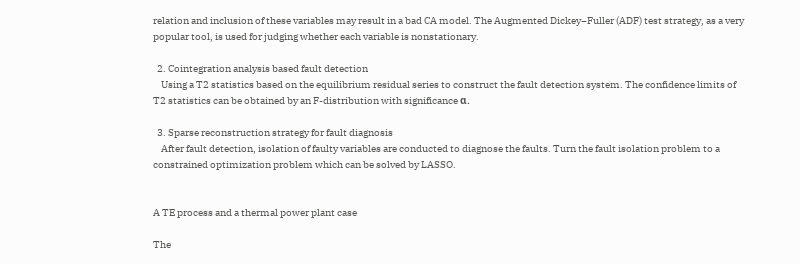relation and inclusion of these variables may result in a bad CA model. The Augmented Dickey−Fuller (ADF) test strategy, as a very popular tool, is used for judging whether each variable is nonstationary.

  2. Cointegration analysis based fault detection
    Using a T2 statistics based on the equilibrium residual series to construct the fault detection system. The confidence limits of T2 statistics can be obtained by an F-distribution with significance α.

  3. Sparse reconstruction strategy for fault diagnosis
    After fault detection, isolation of faulty variables are conducted to diagnose the faults. Turn the fault isolation problem to a constrained optimization problem which can be solved by LASSO.


A TE process and a thermal power plant case

The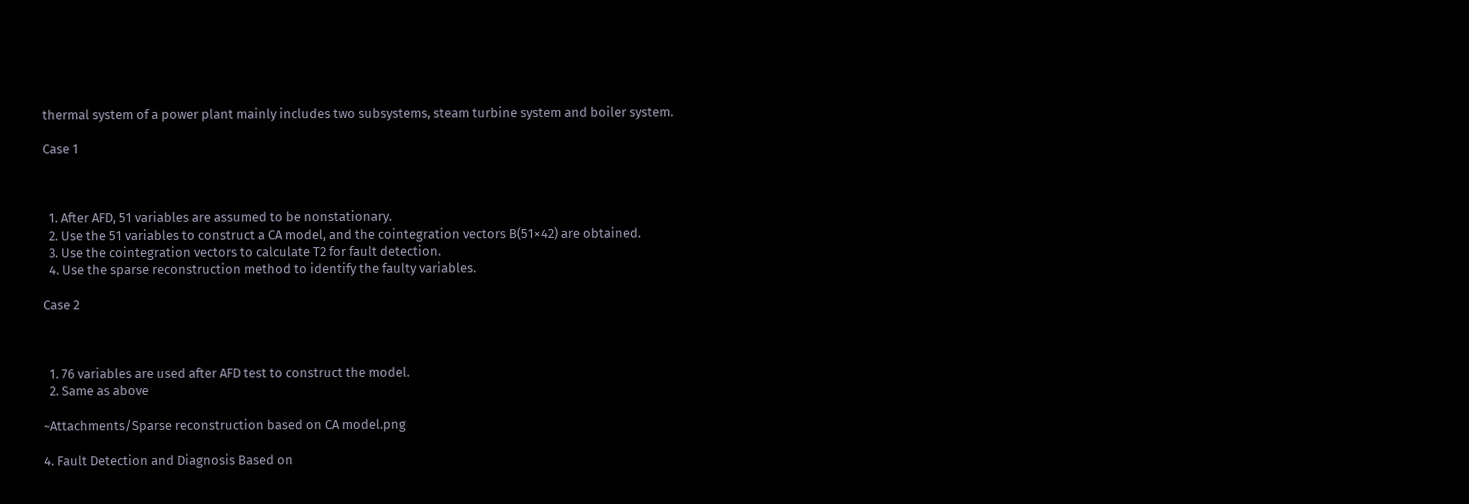thermal system of a power plant mainly includes two subsystems, steam turbine system and boiler system.

Case 1



  1. After AFD, 51 variables are assumed to be nonstationary.
  2. Use the 51 variables to construct a CA model, and the cointegration vectors B(51×42) are obtained.
  3. Use the cointegration vectors to calculate T2 for fault detection.
  4. Use the sparse reconstruction method to identify the faulty variables.

Case 2



  1. 76 variables are used after AFD test to construct the model.
  2. Same as above

~Attachments/Sparse reconstruction based on CA model.png

4. Fault Detection and Diagnosis Based on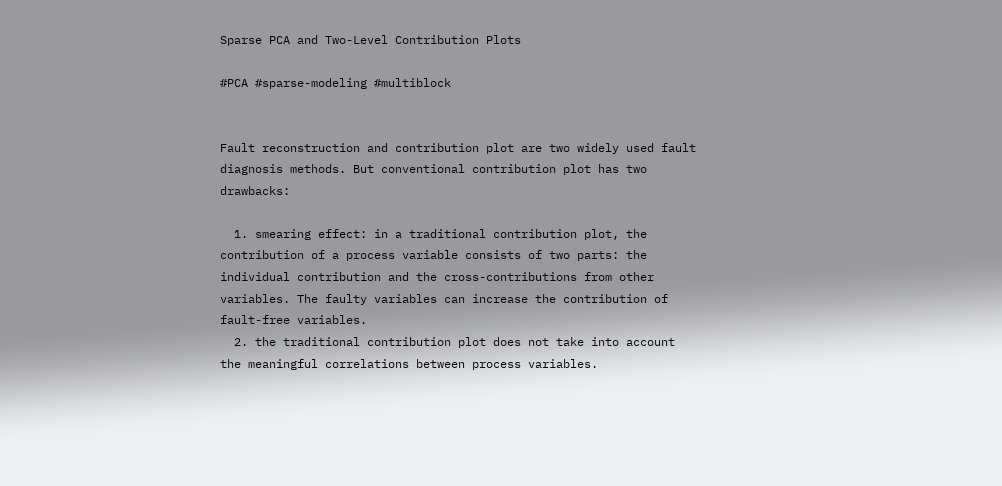Sparse PCA and Two-Level Contribution Plots

#PCA #sparse-modeling #multiblock


Fault reconstruction and contribution plot are two widely used fault diagnosis methods. But conventional contribution plot has two drawbacks:

  1. smearing effect: in a traditional contribution plot, the contribution of a process variable consists of two parts: the individual contribution and the cross-contributions from other variables. The faulty variables can increase the contribution of fault-free variables.
  2. the traditional contribution plot does not take into account the meaningful correlations between process variables.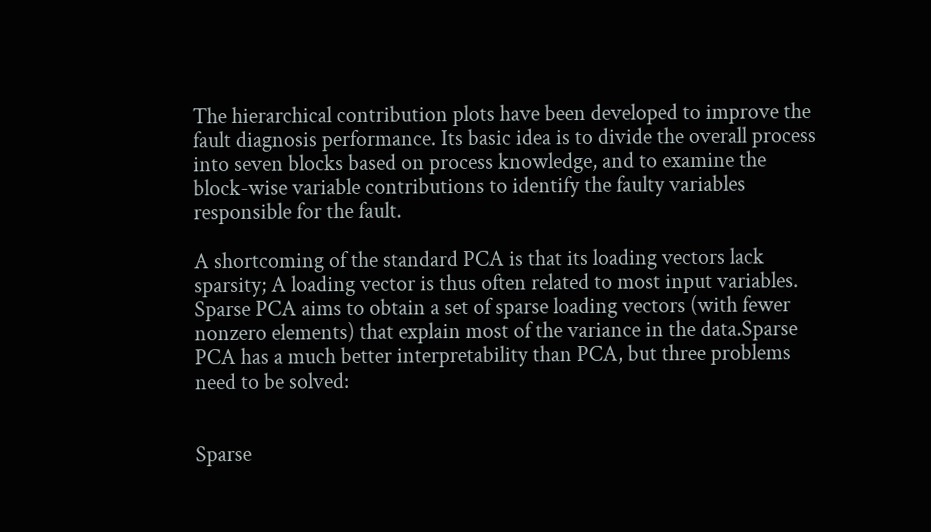The hierarchical contribution plots have been developed to improve the fault diagnosis performance. Its basic idea is to divide the overall process into seven blocks based on process knowledge, and to examine the block-wise variable contributions to identify the faulty variables responsible for the fault.

A shortcoming of the standard PCA is that its loading vectors lack sparsity; A loading vector is thus often related to most input variables. Sparse PCA aims to obtain a set of sparse loading vectors (with fewer nonzero elements) that explain most of the variance in the data.Sparse PCA has a much better interpretability than PCA, but three problems need to be solved:


Sparse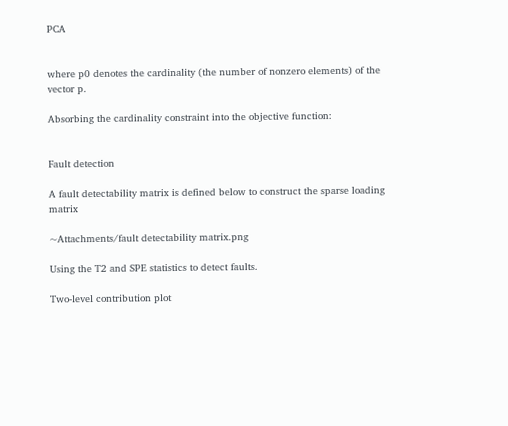PCA


where p0 denotes the cardinality (the number of nonzero elements) of the vector p.

Absorbing the cardinality constraint into the objective function:


Fault detection

A fault detectability matrix is defined below to construct the sparse loading matrix

~Attachments/fault detectability matrix.png

Using the T2 and SPE statistics to detect faults.

Two-level contribution plot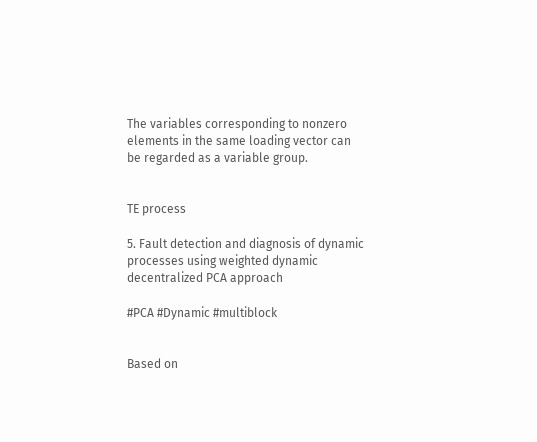The variables corresponding to nonzero elements in the same loading vector can be regarded as a variable group.


TE process

5. Fault detection and diagnosis of dynamic processes using weighted dynamic decentralized PCA approach

#PCA #Dynamic #multiblock


Based on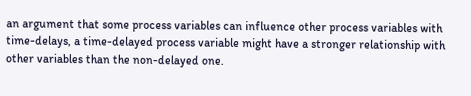an argument that some process variables can influence other process variables with time-delays, a time-delayed process variable might have a stronger relationship with other variables than the non-delayed one.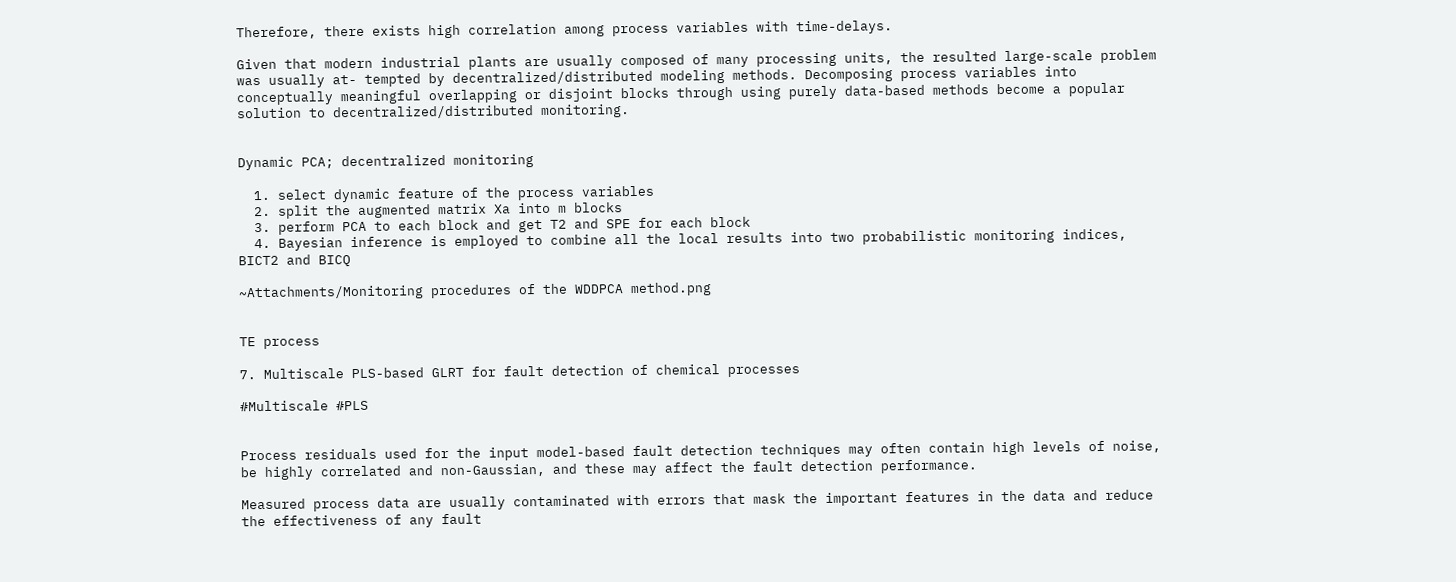Therefore, there exists high correlation among process variables with time-delays.

Given that modern industrial plants are usually composed of many processing units, the resulted large-scale problem was usually at- tempted by decentralized/distributed modeling methods. Decomposing process variables into conceptually meaningful overlapping or disjoint blocks through using purely data-based methods become a popular solution to decentralized/distributed monitoring.


Dynamic PCA; decentralized monitoring

  1. select dynamic feature of the process variables
  2. split the augmented matrix Xa into m blocks
  3. perform PCA to each block and get T2 and SPE for each block
  4. Bayesian inference is employed to combine all the local results into two probabilistic monitoring indices, BICT2 and BICQ

~Attachments/Monitoring procedures of the WDDPCA method.png


TE process

7. Multiscale PLS-based GLRT for fault detection of chemical processes

#Multiscale #PLS


Process residuals used for the input model-based fault detection techniques may often contain high levels of noise, be highly correlated and non-Gaussian, and these may affect the fault detection performance.

Measured process data are usually contaminated with errors that mask the important features in the data and reduce the effectiveness of any fault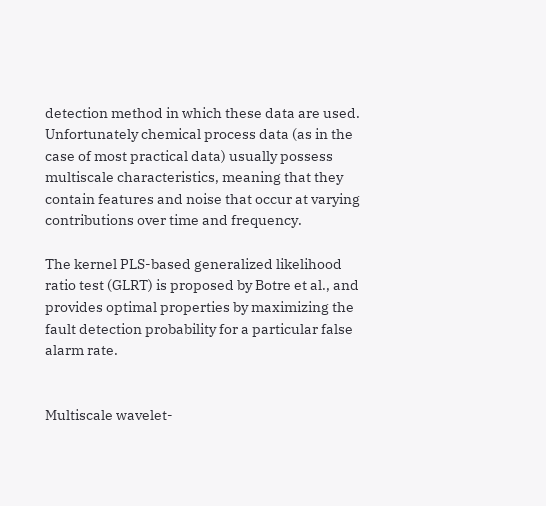detection method in which these data are used. Unfortunately chemical process data (as in the case of most practical data) usually possess multiscale characteristics, meaning that they contain features and noise that occur at varying contributions over time and frequency.

The kernel PLS-based generalized likelihood ratio test (GLRT) is proposed by Botre et al., and provides optimal properties by maximizing the fault detection probability for a particular false alarm rate.


Multiscale wavelet-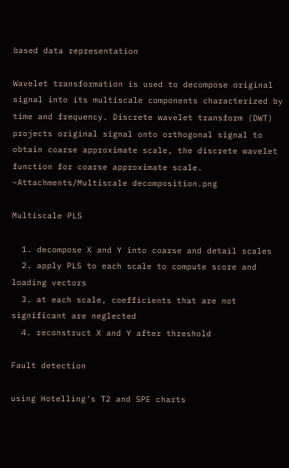based data representation

Wavelet transformation is used to decompose original signal into its multiscale components characterized by time and frequency. Discrete wavelet transform (DWT) projects original signal onto orthogonal signal to obtain coarse approximate scale, the discrete wavelet function for coarse approximate scale.
~Attachments/Multiscale decomposition.png

Multiscale PLS

  1. decompose X and Y into coarse and detail scales
  2. apply PLS to each scale to compute score and loading vectors
  3. at each scale, coefficients that are not significant are neglected
  4. reconstruct X and Y after threshold

Fault detection

using Hotelling's T2 and SPE charts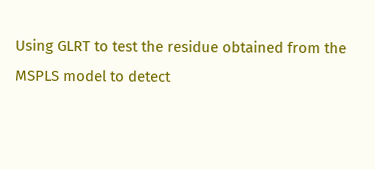Using GLRT to test the residue obtained from the MSPLS model to detect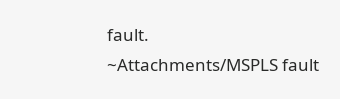fault.
~Attachments/MSPLS fault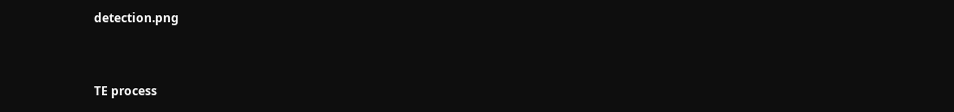detection.png


TE process